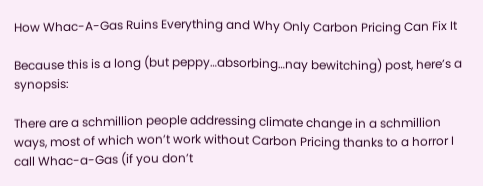How Whac-A-Gas Ruins Everything and Why Only Carbon Pricing Can Fix It

Because this is a long (but peppy…absorbing…nay bewitching) post, here’s a synopsis:

There are a schmillion people addressing climate change in a schmillion ways, most of which won’t work without Carbon Pricing thanks to a horror I call Whac-a-Gas (if you don’t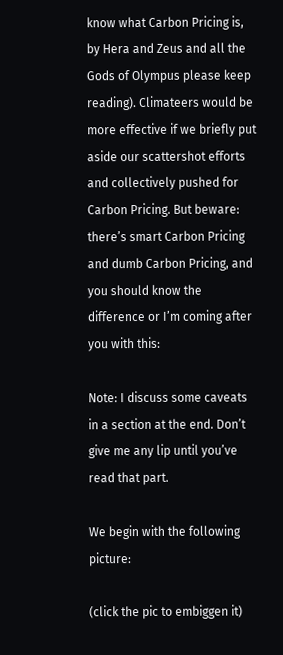know what Carbon Pricing is, by Hera and Zeus and all the Gods of Olympus please keep reading). Climateers would be more effective if we briefly put aside our scattershot efforts and collectively pushed for Carbon Pricing. But beware: there’s smart Carbon Pricing and dumb Carbon Pricing, and you should know the difference or I’m coming after you with this:

Note: I discuss some caveats in a section at the end. Don’t give me any lip until you’ve read that part.

We begin with the following picture:

(click the pic to embiggen it)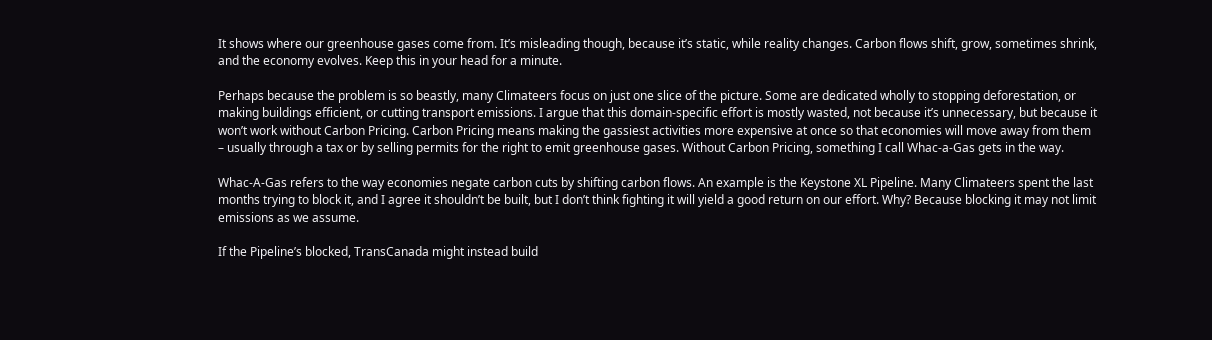It shows where our greenhouse gases come from. It’s misleading though, because it’s static, while reality changes. Carbon flows shift, grow, sometimes shrink, and the economy evolves. Keep this in your head for a minute.

Perhaps because the problem is so beastly, many Climateers focus on just one slice of the picture. Some are dedicated wholly to stopping deforestation, or making buildings efficient, or cutting transport emissions. I argue that this domain-specific effort is mostly wasted, not because it’s unnecessary, but because it won’t work without Carbon Pricing. Carbon Pricing means making the gassiest activities more expensive at once so that economies will move away from them – usually through a tax or by selling permits for the right to emit greenhouse gases. Without Carbon Pricing, something I call Whac-a-Gas gets in the way.

Whac-A-Gas refers to the way economies negate carbon cuts by shifting carbon flows. An example is the Keystone XL Pipeline. Many Climateers spent the last months trying to block it, and I agree it shouldn’t be built, but I don’t think fighting it will yield a good return on our effort. Why? Because blocking it may not limit emissions as we assume.

If the Pipeline’s blocked, TransCanada might instead build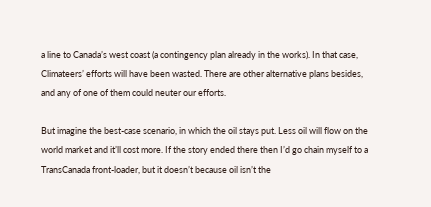a line to Canada’s west coast (a contingency plan already in the works). In that case, Climateers’ efforts will have been wasted. There are other alternative plans besides, and any of one of them could neuter our efforts.

But imagine the best-case scenario, in which the oil stays put. Less oil will flow on the world market and it’ll cost more. If the story ended there then I’d go chain myself to a TransCanada front-loader, but it doesn’t because oil isn’t the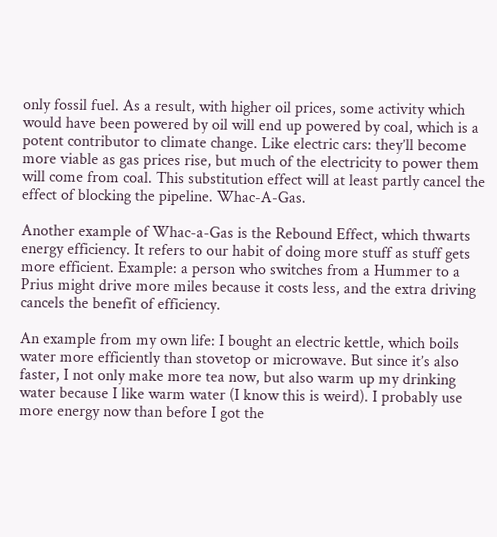only fossil fuel. As a result, with higher oil prices, some activity which would have been powered by oil will end up powered by coal, which is a potent contributor to climate change. Like electric cars: they’ll become more viable as gas prices rise, but much of the electricity to power them will come from coal. This substitution effect will at least partly cancel the effect of blocking the pipeline. Whac-A-Gas.

Another example of Whac-a-Gas is the Rebound Effect, which thwarts energy efficiency. It refers to our habit of doing more stuff as stuff gets more efficient. Example: a person who switches from a Hummer to a Prius might drive more miles because it costs less, and the extra driving cancels the benefit of efficiency.

An example from my own life: I bought an electric kettle, which boils water more efficiently than stovetop or microwave. But since it’s also faster, I not only make more tea now, but also warm up my drinking water because I like warm water (I know this is weird). I probably use more energy now than before I got the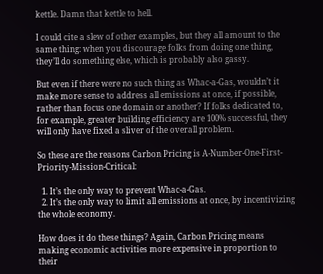kettle. Damn that kettle to hell.

I could cite a slew of other examples, but they all amount to the same thing: when you discourage folks from doing one thing, they’ll do something else, which is probably also gassy.

But even if there were no such thing as Whac-a-Gas, wouldn’t it make more sense to address all emissions at once, if possible, rather than focus one domain or another? If folks dedicated to, for example, greater building efficiency are 100% successful, they will only have fixed a sliver of the overall problem.

So these are the reasons Carbon Pricing is A-Number-One-First-Priority-Mission-Critical:

  1. It’s the only way to prevent Whac-a-Gas.
  2. It’s the only way to limit all emissions at once, by incentivizing the whole economy.

How does it do these things? Again, Carbon Pricing means making economic activities more expensive in proportion to their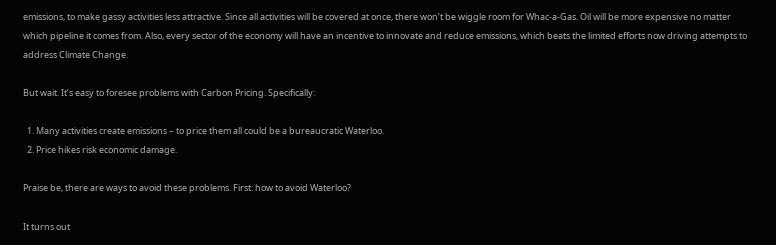emissions, to make gassy activities less attractive. Since all activities will be covered at once, there won’t be wiggle room for Whac-a-Gas. Oil will be more expensive no matter which pipeline it comes from. Also, every sector of the economy will have an incentive to innovate and reduce emissions, which beats the limited efforts now driving attempts to address Climate Change.

But wait. It’s easy to foresee problems with Carbon Pricing. Specifically:

  1. Many activities create emissions – to price them all could be a bureaucratic Waterloo.
  2. Price hikes risk economic damage.

Praise be, there are ways to avoid these problems. First: how to avoid Waterloo?

It turns out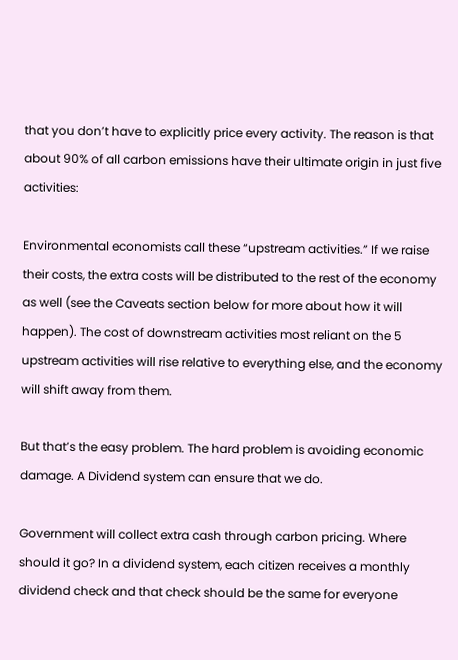that you don’t have to explicitly price every activity. The reason is that about 90% of all carbon emissions have their ultimate origin in just five activities:

Environmental economists call these “upstream activities.” If we raise their costs, the extra costs will be distributed to the rest of the economy as well (see the Caveats section below for more about how it will happen). The cost of downstream activities most reliant on the 5 upstream activities will rise relative to everything else, and the economy will shift away from them.

But that’s the easy problem. The hard problem is avoiding economic damage. A Dividend system can ensure that we do.

Government will collect extra cash through carbon pricing. Where should it go? In a dividend system, each citizen receives a monthly dividend check and that check should be the same for everyone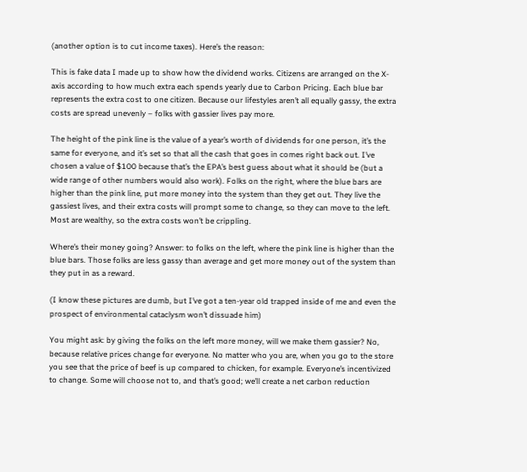(another option is to cut income taxes). Here’s the reason:

This is fake data I made up to show how the dividend works. Citizens are arranged on the X-axis according to how much extra each spends yearly due to Carbon Pricing. Each blue bar represents the extra cost to one citizen. Because our lifestyles aren’t all equally gassy, the extra costs are spread unevenly – folks with gassier lives pay more.

The height of the pink line is the value of a year’s worth of dividends for one person, it’s the same for everyone, and it’s set so that all the cash that goes in comes right back out. I’ve chosen a value of $100 because that’s the EPA’s best guess about what it should be (but a wide range of other numbers would also work). Folks on the right, where the blue bars are higher than the pink line, put more money into the system than they get out. They live the gassiest lives, and their extra costs will prompt some to change, so they can move to the left. Most are wealthy, so the extra costs won’t be crippling.

Where’s their money going? Answer: to folks on the left, where the pink line is higher than the blue bars. Those folks are less gassy than average and get more money out of the system than they put in as a reward.

(I know these pictures are dumb, but I’ve got a ten-year old trapped inside of me and even the prospect of environmental cataclysm won’t dissuade him)

You might ask: by giving the folks on the left more money, will we make them gassier? No, because relative prices change for everyone. No matter who you are, when you go to the store you see that the price of beef is up compared to chicken, for example. Everyone’s incentivized to change. Some will choose not to, and that’s good; we’ll create a net carbon reduction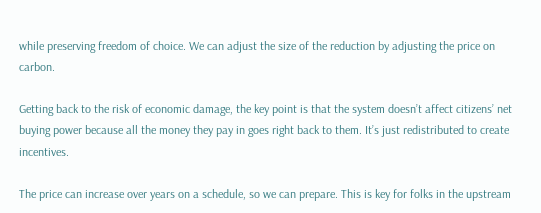while preserving freedom of choice. We can adjust the size of the reduction by adjusting the price on carbon.

Getting back to the risk of economic damage, the key point is that the system doesn’t affect citizens’ net buying power because all the money they pay in goes right back to them. It’s just redistributed to create incentives.

The price can increase over years on a schedule, so we can prepare. This is key for folks in the upstream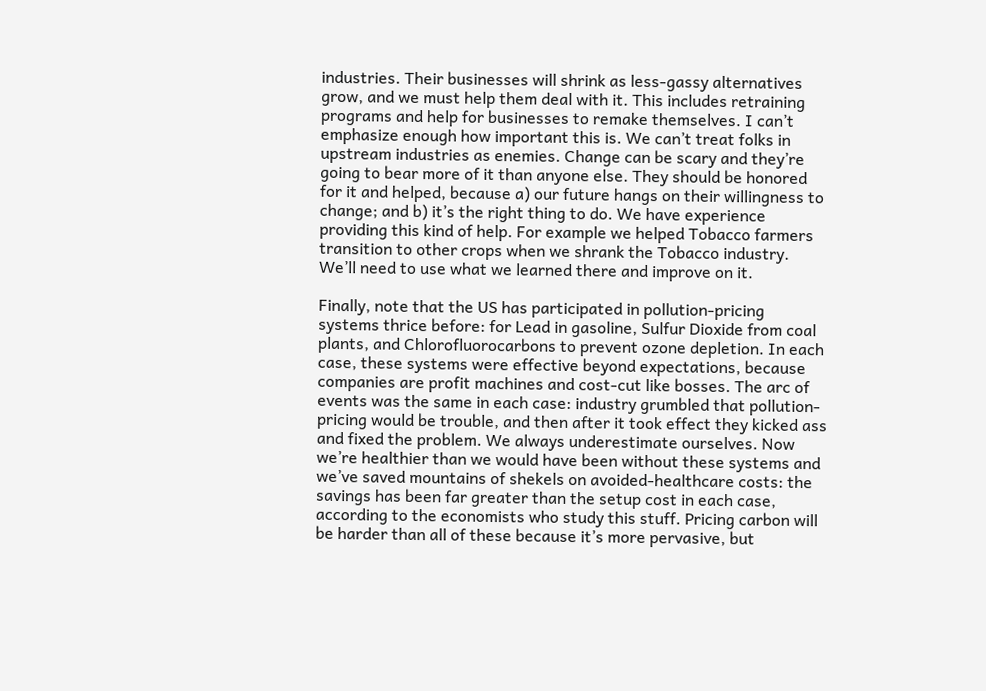industries. Their businesses will shrink as less-gassy alternatives grow, and we must help them deal with it. This includes retraining programs and help for businesses to remake themselves. I can’t emphasize enough how important this is. We can’t treat folks in upstream industries as enemies. Change can be scary and they’re going to bear more of it than anyone else. They should be honored for it and helped, because a) our future hangs on their willingness to change; and b) it’s the right thing to do. We have experience providing this kind of help. For example we helped Tobacco farmers transition to other crops when we shrank the Tobacco industry. We’ll need to use what we learned there and improve on it.

Finally, note that the US has participated in pollution-pricing systems thrice before: for Lead in gasoline, Sulfur Dioxide from coal plants, and Chlorofluorocarbons to prevent ozone depletion. In each case, these systems were effective beyond expectations, because companies are profit machines and cost-cut like bosses. The arc of events was the same in each case: industry grumbled that pollution-pricing would be trouble, and then after it took effect they kicked ass and fixed the problem. We always underestimate ourselves. Now we’re healthier than we would have been without these systems and we’ve saved mountains of shekels on avoided-healthcare costs: the savings has been far greater than the setup cost in each case, according to the economists who study this stuff. Pricing carbon will be harder than all of these because it’s more pervasive, but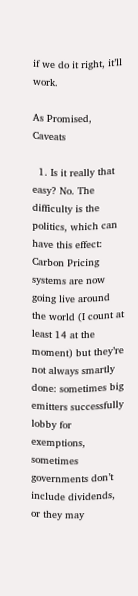if we do it right, it’ll work.

As Promised, Caveats

  1. Is it really that easy? No. The difficulty is the politics, which can have this effect: Carbon Pricing systems are now going live around the world (I count at least 14 at the moment) but they’re not always smartly done: sometimes big emitters successfully lobby for exemptions, sometimes governments don’t include dividends, or they may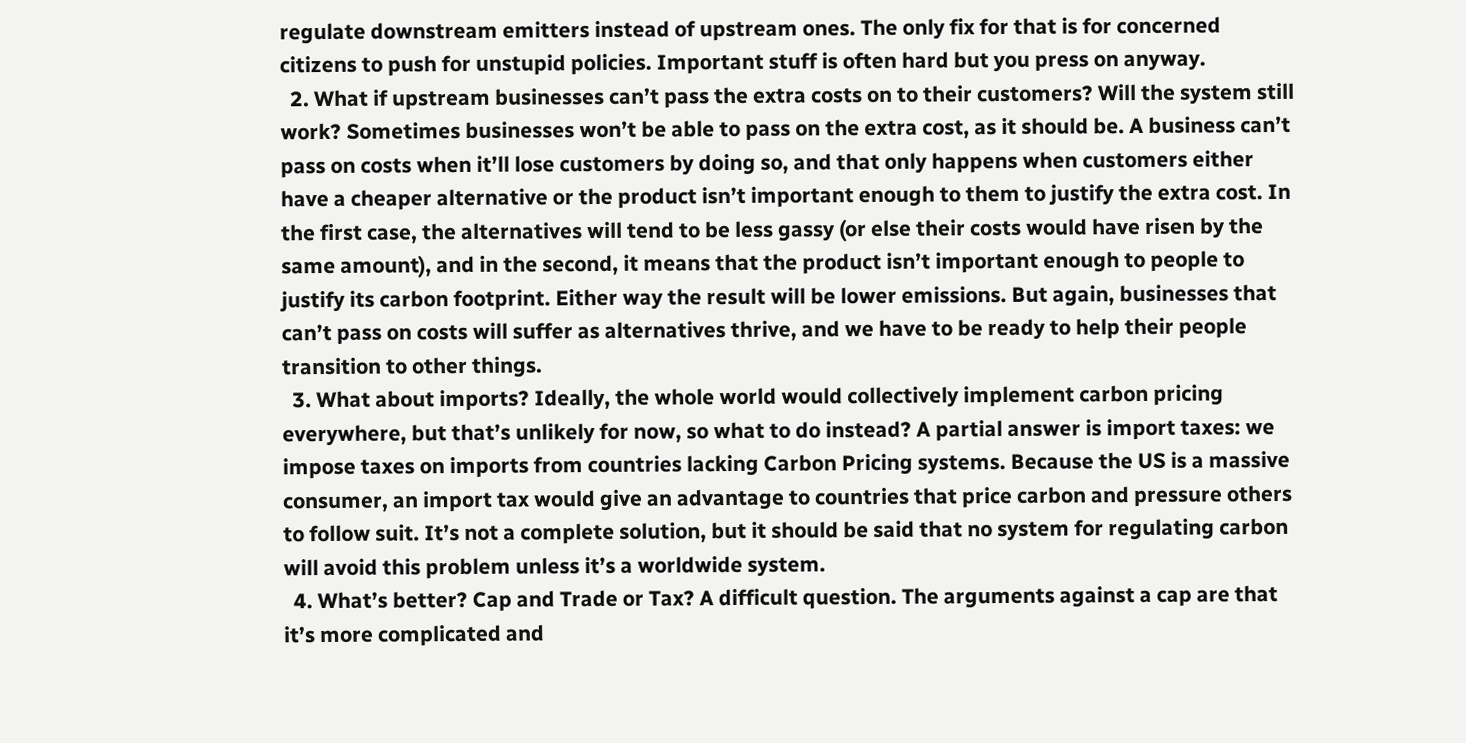regulate downstream emitters instead of upstream ones. The only fix for that is for concerned citizens to push for unstupid policies. Important stuff is often hard but you press on anyway.
  2. What if upstream businesses can’t pass the extra costs on to their customers? Will the system still work? Sometimes businesses won’t be able to pass on the extra cost, as it should be. A business can’t pass on costs when it’ll lose customers by doing so, and that only happens when customers either have a cheaper alternative or the product isn’t important enough to them to justify the extra cost. In the first case, the alternatives will tend to be less gassy (or else their costs would have risen by the same amount), and in the second, it means that the product isn’t important enough to people to justify its carbon footprint. Either way the result will be lower emissions. But again, businesses that can’t pass on costs will suffer as alternatives thrive, and we have to be ready to help their people transition to other things.
  3. What about imports? Ideally, the whole world would collectively implement carbon pricing everywhere, but that’s unlikely for now, so what to do instead? A partial answer is import taxes: we impose taxes on imports from countries lacking Carbon Pricing systems. Because the US is a massive consumer, an import tax would give an advantage to countries that price carbon and pressure others to follow suit. It’s not a complete solution, but it should be said that no system for regulating carbon will avoid this problem unless it’s a worldwide system.
  4. What’s better? Cap and Trade or Tax? A difficult question. The arguments against a cap are that it’s more complicated and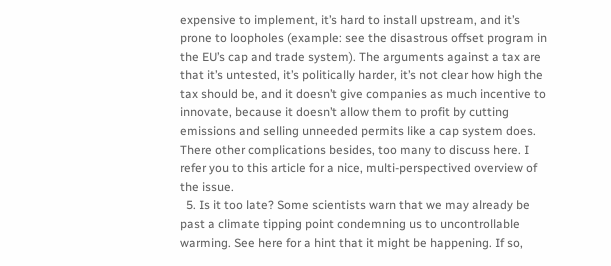expensive to implement, it’s hard to install upstream, and it’s prone to loopholes (example: see the disastrous offset program in the EU’s cap and trade system). The arguments against a tax are that it’s untested, it’s politically harder, it’s not clear how high the tax should be, and it doesn’t give companies as much incentive to innovate, because it doesn’t allow them to profit by cutting emissions and selling unneeded permits like a cap system does. There other complications besides, too many to discuss here. I refer you to this article for a nice, multi-perspectived overview of the issue.
  5. Is it too late? Some scientists warn that we may already be past a climate tipping point condemning us to uncontrollable warming. See here for a hint that it might be happening. If so,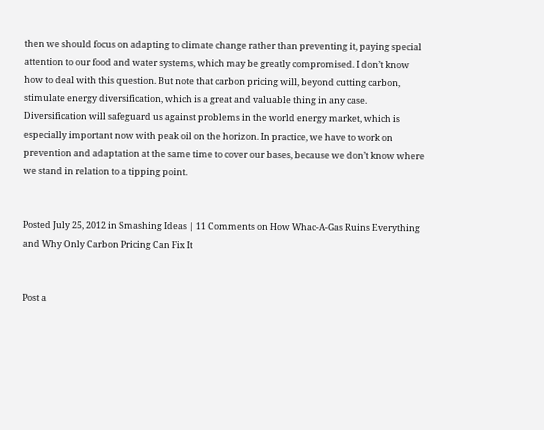then we should focus on adapting to climate change rather than preventing it, paying special attention to our food and water systems, which may be greatly compromised. I don’t know how to deal with this question. But note that carbon pricing will, beyond cutting carbon, stimulate energy diversification, which is a great and valuable thing in any case. Diversification will safeguard us against problems in the world energy market, which is especially important now with peak oil on the horizon. In practice, we have to work on prevention and adaptation at the same time to cover our bases, because we don’t know where we stand in relation to a tipping point.


Posted July 25, 2012 in Smashing Ideas | 11 Comments on How Whac-A-Gas Ruins Everything and Why Only Carbon Pricing Can Fix It


Post a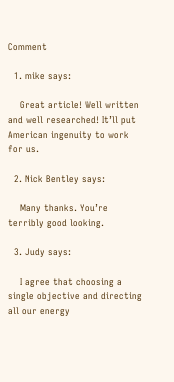Comment

  1. mike says:

    Great article! Well written and well researched! It’ll put American ingenuity to work for us.

  2. Nick Bentley says:

    Many thanks. You’re terribly good looking.

  3. Judy says:

    I agree that choosing a single objective and directing all our energy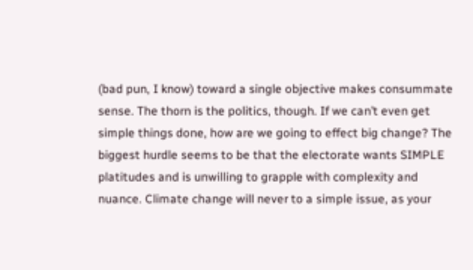(bad pun, I know) toward a single objective makes consummate sense. The thorn is the politics, though. If we can’t even get simple things done, how are we going to effect big change? The biggest hurdle seems to be that the electorate wants SIMPLE platitudes and is unwilling to grapple with complexity and nuance. Climate change will never to a simple issue, as your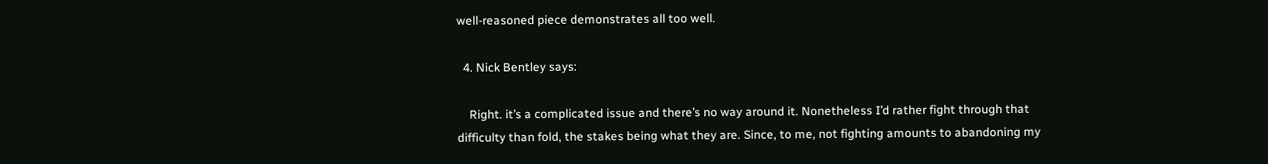well-reasoned piece demonstrates all too well.

  4. Nick Bentley says:

    Right. it’s a complicated issue and there’s no way around it. Nonetheless I’d rather fight through that difficulty than fold, the stakes being what they are. Since, to me, not fighting amounts to abandoning my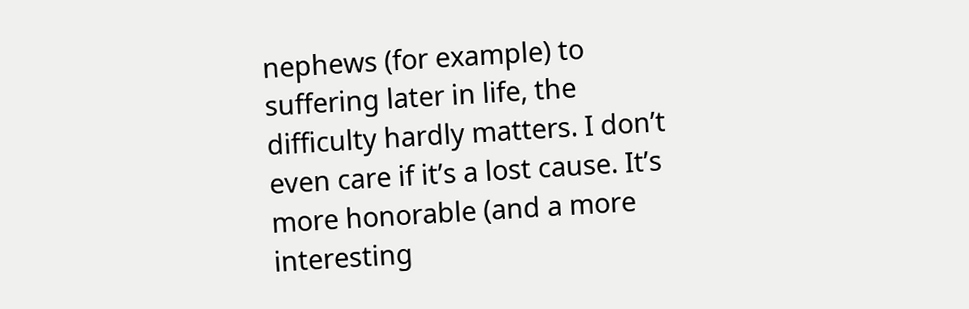nephews (for example) to suffering later in life, the difficulty hardly matters. I don’t even care if it’s a lost cause. It’s more honorable (and a more interesting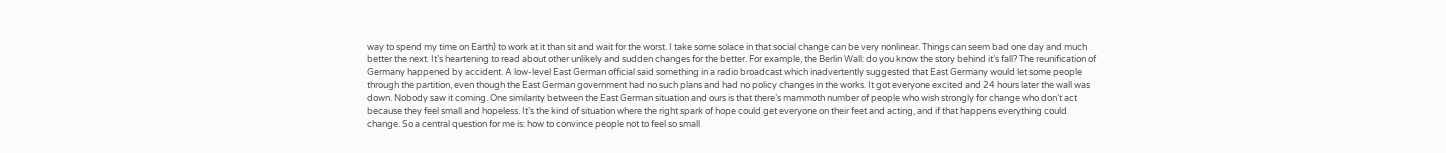way to spend my time on Earth) to work at it than sit and wait for the worst. I take some solace in that social change can be very nonlinear. Things can seem bad one day and much better the next. It’s heartening to read about other unlikely and sudden changes for the better. For example, the Berlin Wall: do you know the story behind it’s fall? The reunification of Germany happened by accident. A low-level East German official said something in a radio broadcast which inadvertently suggested that East Germany would let some people through the partition, even though the East German government had no such plans and had no policy changes in the works. It got everyone excited and 24 hours later the wall was down. Nobody saw it coming. One similarity between the East German situation and ours is that there’s mammoth number of people who wish strongly for change who don’t act because they feel small and hopeless. It’s the kind of situation where the right spark of hope could get everyone on their feet and acting, and if that happens everything could change. So a central question for me is: how to convince people not to feel so small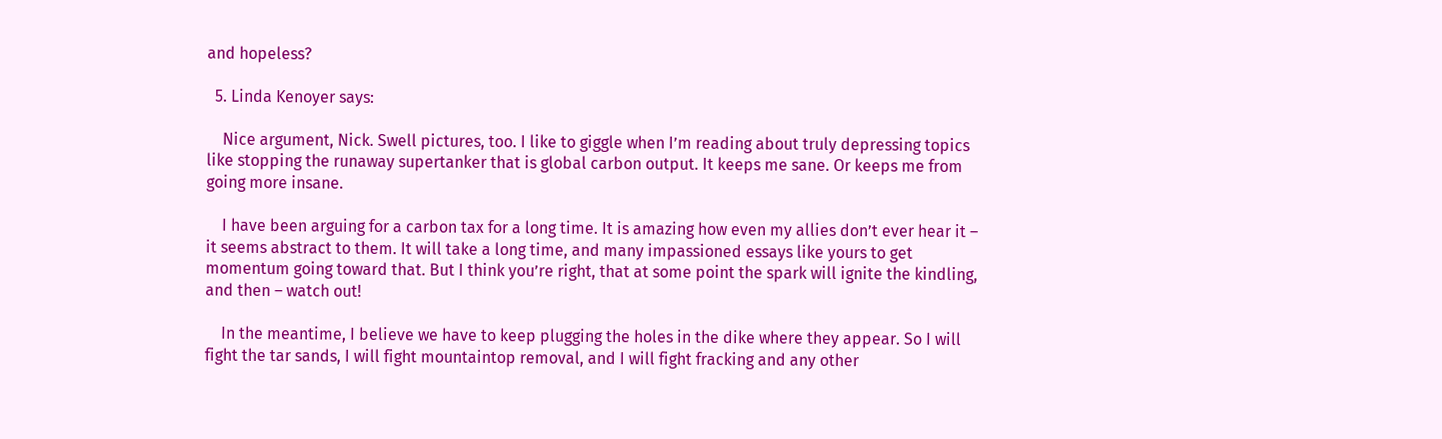and hopeless?

  5. Linda Kenoyer says:

    Nice argument, Nick. Swell pictures, too. I like to giggle when I’m reading about truly depressing topics like stopping the runaway supertanker that is global carbon output. It keeps me sane. Or keeps me from going more insane.

    I have been arguing for a carbon tax for a long time. It is amazing how even my allies don’t ever hear it – it seems abstract to them. It will take a long time, and many impassioned essays like yours to get momentum going toward that. But I think you’re right, that at some point the spark will ignite the kindling, and then – watch out!

    In the meantime, I believe we have to keep plugging the holes in the dike where they appear. So I will fight the tar sands, I will fight mountaintop removal, and I will fight fracking and any other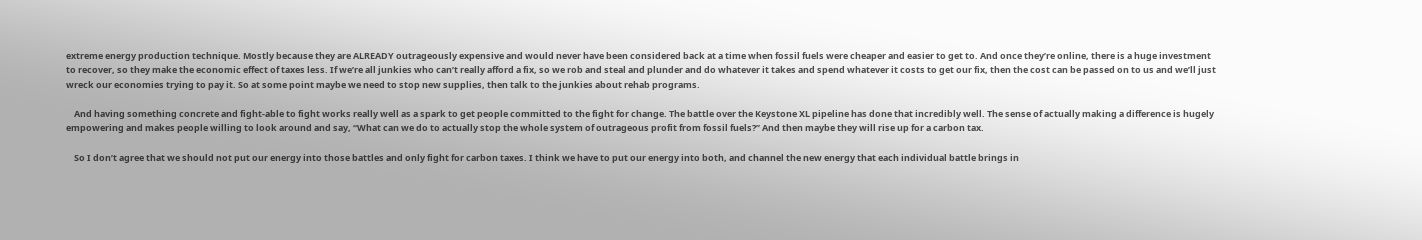extreme energy production technique. Mostly because they are ALREADY outrageously expensive and would never have been considered back at a time when fossil fuels were cheaper and easier to get to. And once they’re online, there is a huge investment to recover, so they make the economic effect of taxes less. If we’re all junkies who can’t really afford a fix, so we rob and steal and plunder and do whatever it takes and spend whatever it costs to get our fix, then the cost can be passed on to us and we’ll just wreck our economies trying to pay it. So at some point maybe we need to stop new supplies, then talk to the junkies about rehab programs.

    And having something concrete and fight-able to fight works really well as a spark to get people committed to the fight for change. The battle over the Keystone XL pipeline has done that incredibly well. The sense of actually making a difference is hugely empowering and makes people willing to look around and say, “What can we do to actually stop the whole system of outrageous profit from fossil fuels?” And then maybe they will rise up for a carbon tax.

    So I don’t agree that we should not put our energy into those battles and only fight for carbon taxes. I think we have to put our energy into both, and channel the new energy that each individual battle brings in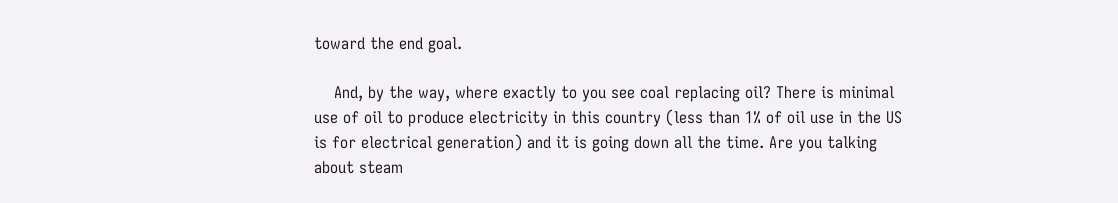toward the end goal.

    And, by the way, where exactly to you see coal replacing oil? There is minimal use of oil to produce electricity in this country (less than 1% of oil use in the US is for electrical generation) and it is going down all the time. Are you talking about steam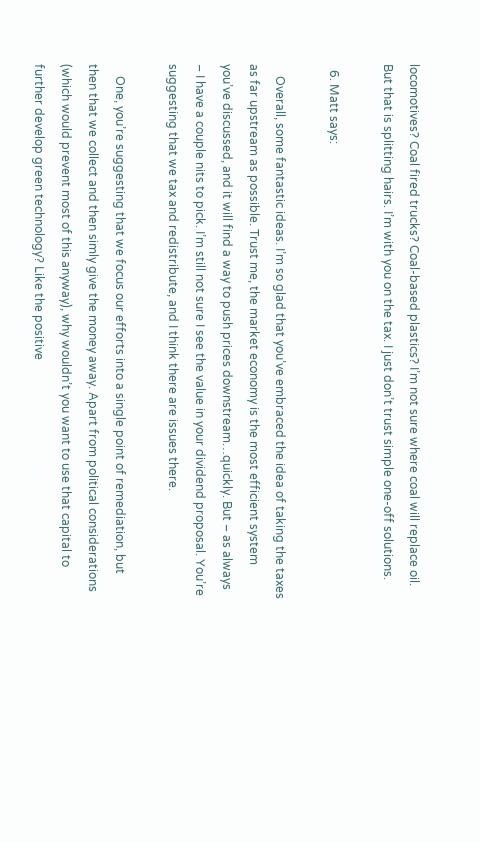locomotives? Coal fired trucks? Coal-based plastics? I’m not sure where coal will replace oil. But that is splitting hairs. I’m with you on the tax. I just don’t trust simple one-off solutions.

  6. Matt says:

    Overall, some fantastic ideas. I’m so glad that you’ve embraced the idea of taking the taxes as far upstream as possible. Trust me, the market economy is the most efficient system you’ve discussed, and it will find a way to push prices downstream…quickly. But – as always – I have a couple nits to pick. I’m still not sure I see the value in your dividend proposal. You’re suggesting that we tax and redistribute, and I think there are issues there.

    One, you’re suggesting that we focus our efforts into a single point of remediation, but then that we collect and then simly give the money away. Apart from political considerations (which would prevent most of this anyway), why wouldn’t you want to use that capital to further develop green technology? Like the positive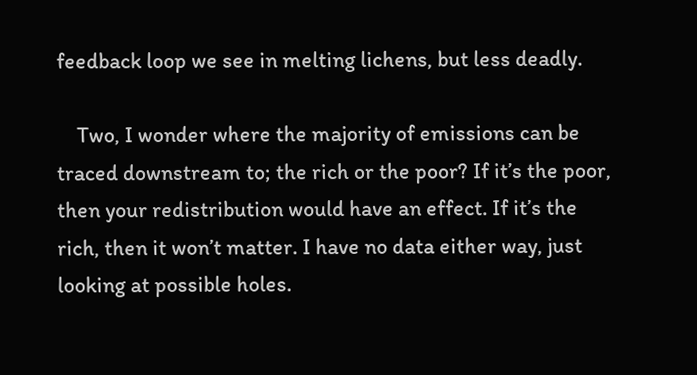feedback loop we see in melting lichens, but less deadly.

    Two, I wonder where the majority of emissions can be traced downstream to; the rich or the poor? If it’s the poor, then your redistribution would have an effect. If it’s the rich, then it won’t matter. I have no data either way, just looking at possible holes.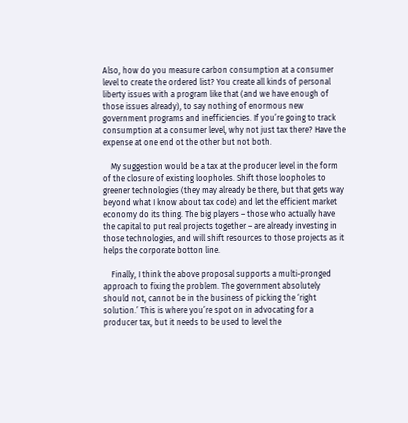Also, how do you measure carbon consumption at a consumer level to create the ordered list? You create all kinds of personal liberty issues with a program like that (and we have enough of those issues already), to say nothing of enormous new government programs and inefficiencies. If you’re going to track consumption at a consumer level, why not just tax there? Have the expense at one end ot the other but not both.

    My suggestion would be a tax at the producer level in the form of the closure of existing loopholes. Shift those loopholes to greener technologies (they may already be there, but that gets way beyond what I know about tax code) and let the efficient market economy do its thing. The big players – those who actually have the capital to put real projects together – are already investing in those technologies, and will shift resources to those projects as it helps the corporate botton line.

    Finally, I think the above proposal supports a multi-pronged approach to fixing the problem. The government absolutely should not, cannot be in the business of picking the ‘right solution.’ This is where you’re spot on in advocating for a producer tax, but it needs to be used to level the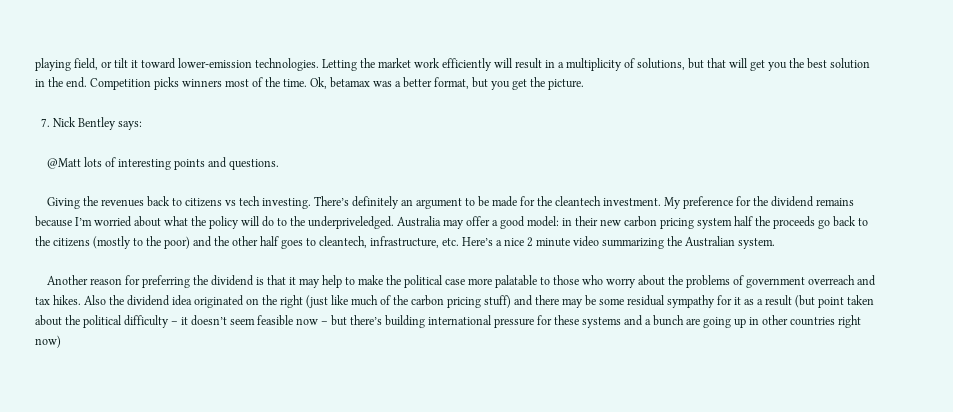playing field, or tilt it toward lower-emission technologies. Letting the market work efficiently will result in a multiplicity of solutions, but that will get you the best solution in the end. Competition picks winners most of the time. Ok, betamax was a better format, but you get the picture.

  7. Nick Bentley says:

    @Matt lots of interesting points and questions.

    Giving the revenues back to citizens vs tech investing. There’s definitely an argument to be made for the cleantech investment. My preference for the dividend remains because I’m worried about what the policy will do to the underpriveledged. Australia may offer a good model: in their new carbon pricing system half the proceeds go back to the citizens (mostly to the poor) and the other half goes to cleantech, infrastructure, etc. Here’s a nice 2 minute video summarizing the Australian system.

    Another reason for preferring the dividend is that it may help to make the political case more palatable to those who worry about the problems of government overreach and tax hikes. Also the dividend idea originated on the right (just like much of the carbon pricing stuff) and there may be some residual sympathy for it as a result (but point taken about the political difficulty – it doesn’t seem feasible now – but there’s building international pressure for these systems and a bunch are going up in other countries right now)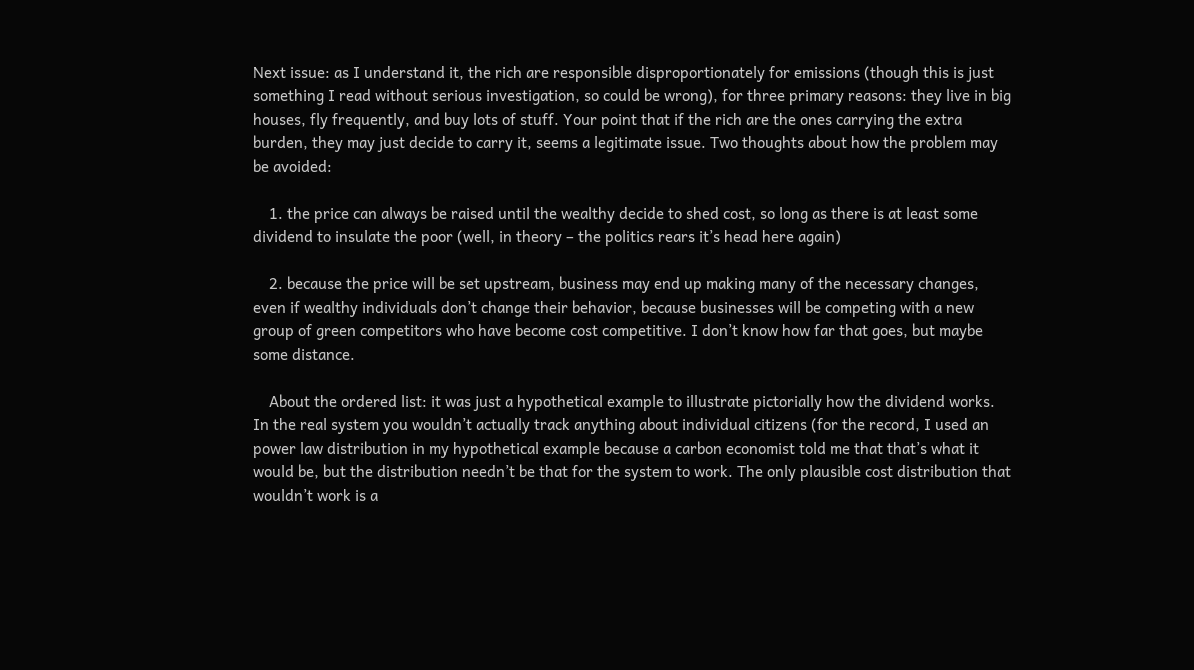Next issue: as I understand it, the rich are responsible disproportionately for emissions (though this is just something I read without serious investigation, so could be wrong), for three primary reasons: they live in big houses, fly frequently, and buy lots of stuff. Your point that if the rich are the ones carrying the extra burden, they may just decide to carry it, seems a legitimate issue. Two thoughts about how the problem may be avoided:

    1. the price can always be raised until the wealthy decide to shed cost, so long as there is at least some dividend to insulate the poor (well, in theory – the politics rears it’s head here again)

    2. because the price will be set upstream, business may end up making many of the necessary changes, even if wealthy individuals don’t change their behavior, because businesses will be competing with a new group of green competitors who have become cost competitive. I don’t know how far that goes, but maybe some distance.

    About the ordered list: it was just a hypothetical example to illustrate pictorially how the dividend works. In the real system you wouldn’t actually track anything about individual citizens (for the record, I used an power law distribution in my hypothetical example because a carbon economist told me that that’s what it would be, but the distribution needn’t be that for the system to work. The only plausible cost distribution that wouldn’t work is a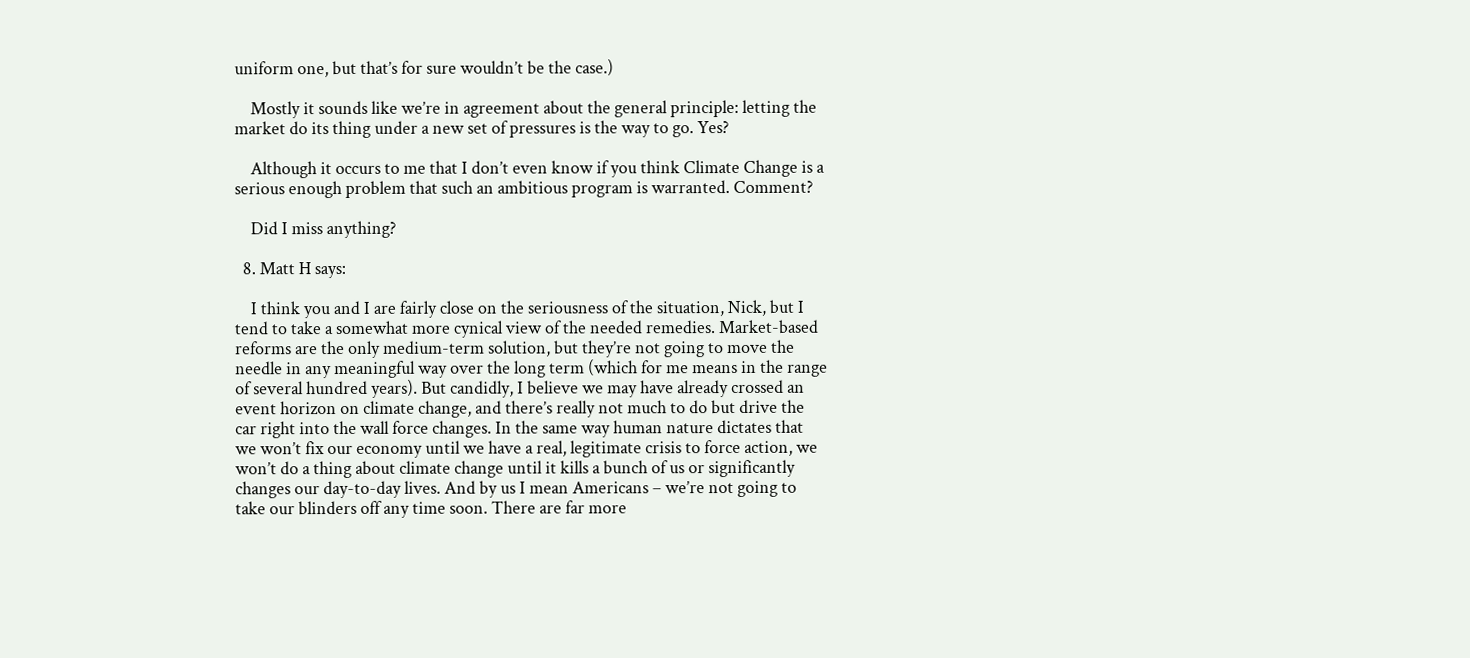uniform one, but that’s for sure wouldn’t be the case.)

    Mostly it sounds like we’re in agreement about the general principle: letting the market do its thing under a new set of pressures is the way to go. Yes?

    Although it occurs to me that I don’t even know if you think Climate Change is a serious enough problem that such an ambitious program is warranted. Comment?

    Did I miss anything?

  8. Matt H says:

    I think you and I are fairly close on the seriousness of the situation, Nick, but I tend to take a somewhat more cynical view of the needed remedies. Market-based reforms are the only medium-term solution, but they’re not going to move the needle in any meaningful way over the long term (which for me means in the range of several hundred years). But candidly, I believe we may have already crossed an event horizon on climate change, and there’s really not much to do but drive the car right into the wall force changes. In the same way human nature dictates that we won’t fix our economy until we have a real, legitimate crisis to force action, we won’t do a thing about climate change until it kills a bunch of us or significantly changes our day-to-day lives. And by us I mean Americans – we’re not going to take our blinders off any time soon. There are far more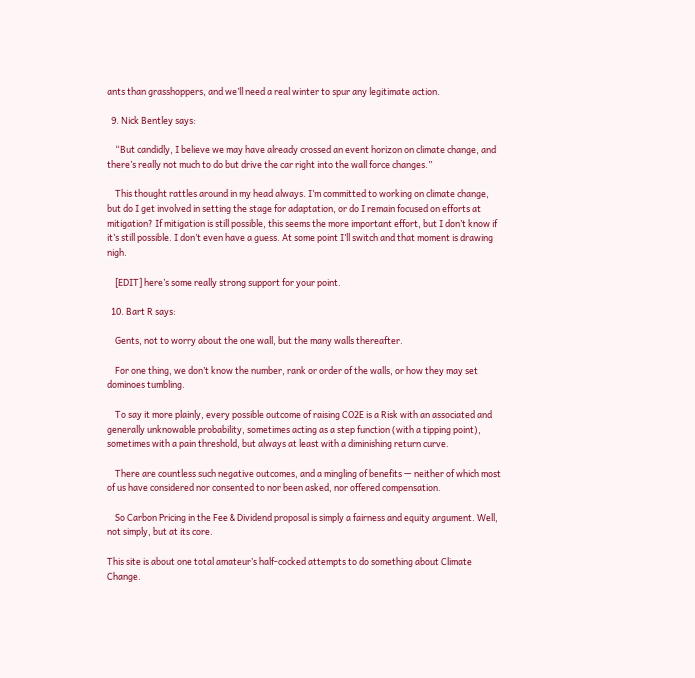ants than grasshoppers, and we’ll need a real winter to spur any legitimate action.

  9. Nick Bentley says:

    “But candidly, I believe we may have already crossed an event horizon on climate change, and there’s really not much to do but drive the car right into the wall force changes.”

    This thought rattles around in my head always. I’m committed to working on climate change, but do I get involved in setting the stage for adaptation, or do I remain focused on efforts at mitigation? If mitigation is still possible, this seems the more important effort, but I don’t know if it’s still possible. I don’t even have a guess. At some point I’ll switch and that moment is drawing nigh.

    [EDIT] here’s some really strong support for your point.

  10. Bart R says:

    Gents, not to worry about the one wall, but the many walls thereafter.

    For one thing, we don’t know the number, rank or order of the walls, or how they may set dominoes tumbling.

    To say it more plainly, every possible outcome of raising CO2E is a Risk with an associated and generally unknowable probability, sometimes acting as a step function (with a tipping point), sometimes with a pain threshold, but always at least with a diminishing return curve.

    There are countless such negative outcomes, and a mingling of benefits — neither of which most of us have considered nor consented to nor been asked, nor offered compensation.

    So Carbon Pricing in the Fee & Dividend proposal is simply a fairness and equity argument. Well, not simply, but at its core.

This site is about one total amateur’s half-cocked attempts to do something about Climate Change.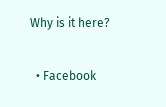Why is it here?

  • Facebook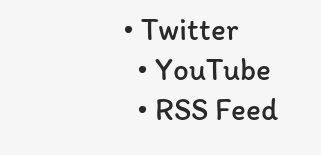• Twitter
  • YouTube
  • RSS Feed